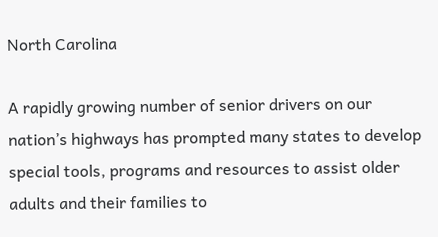North Carolina

A rapidly growing number of senior drivers on our nation’s highways has prompted many states to develop special tools, programs and resources to assist older adults and their families to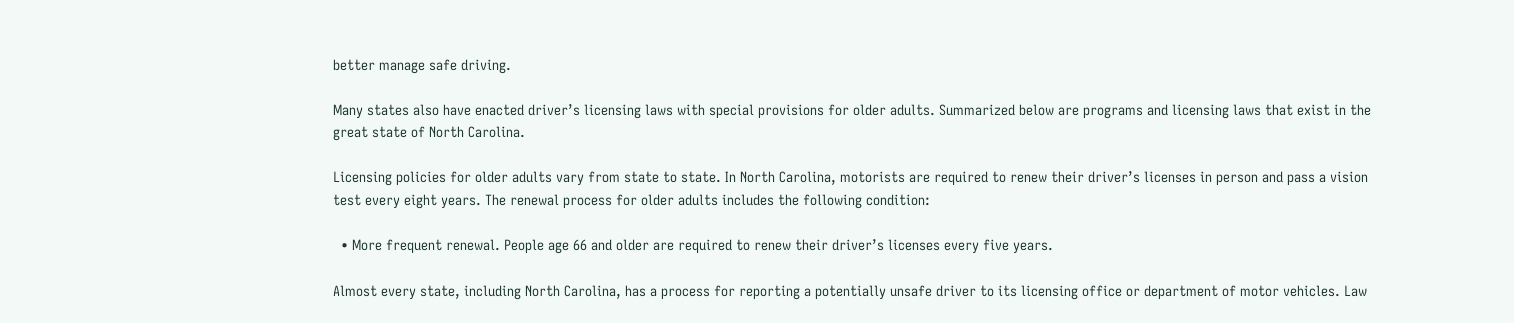better manage safe driving.

Many states also have enacted driver’s licensing laws with special provisions for older adults. Summarized below are programs and licensing laws that exist in the great state of North Carolina.

Licensing policies for older adults vary from state to state. In North Carolina, motorists are required to renew their driver’s licenses in person and pass a vision test every eight years. The renewal process for older adults includes the following condition:

  • More frequent renewal. People age 66 and older are required to renew their driver’s licenses every five years.

Almost every state, including North Carolina, has a process for reporting a potentially unsafe driver to its licensing office or department of motor vehicles. Law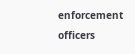enforcement officers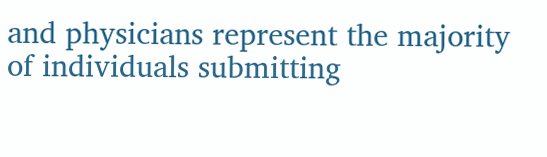and physicians represent the majority of individuals submitting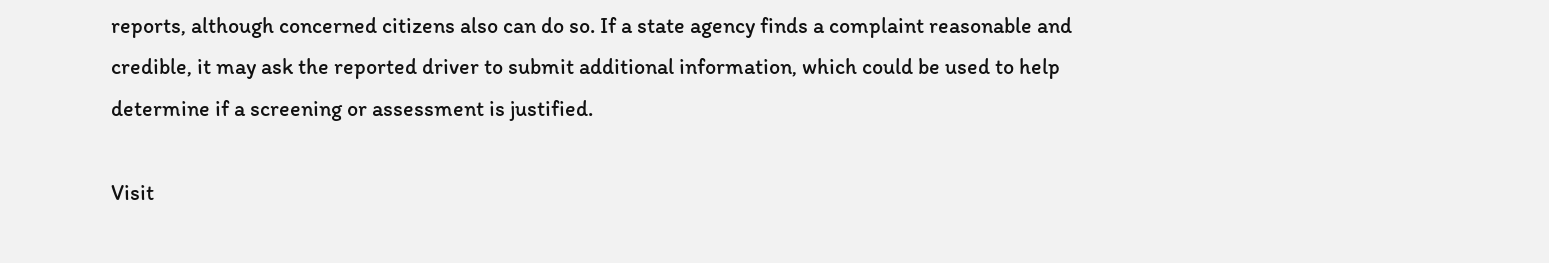reports, although concerned citizens also can do so. If a state agency finds a complaint reasonable and credible, it may ask the reported driver to submit additional information, which could be used to help determine if a screening or assessment is justified.

Visit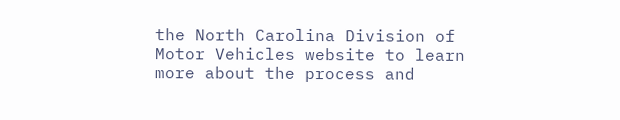the North Carolina Division of Motor Vehicles website to learn more about the process and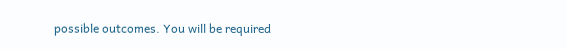possible outcomes. You will be required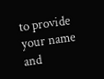to provide your name and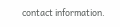contact information.